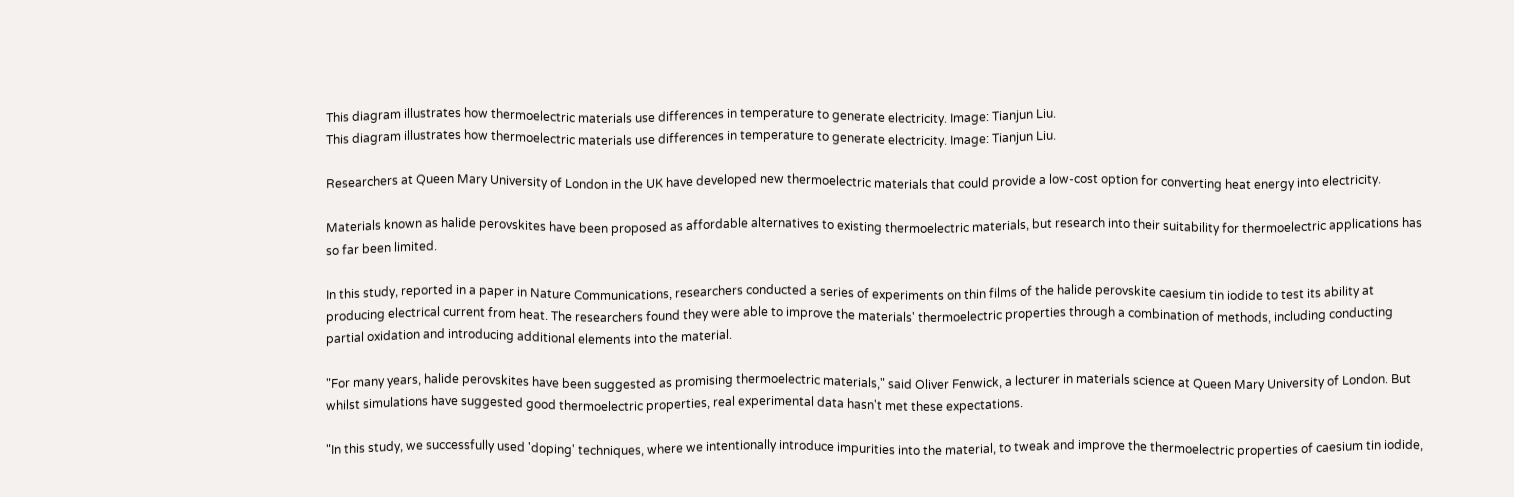This diagram illustrates how thermoelectric materials use differences in temperature to generate electricity. Image: Tianjun Liu.
This diagram illustrates how thermoelectric materials use differences in temperature to generate electricity. Image: Tianjun Liu.

Researchers at Queen Mary University of London in the UK have developed new thermoelectric materials that could provide a low-cost option for converting heat energy into electricity.

Materials known as halide perovskites have been proposed as affordable alternatives to existing thermoelectric materials, but research into their suitability for thermoelectric applications has so far been limited.

In this study, reported in a paper in Nature Communications, researchers conducted a series of experiments on thin films of the halide perovskite caesium tin iodide to test its ability at producing electrical current from heat. The researchers found they were able to improve the materials' thermoelectric properties through a combination of methods, including conducting partial oxidation and introducing additional elements into the material.

"For many years, halide perovskites have been suggested as promising thermoelectric materials," said Oliver Fenwick, a lecturer in materials science at Queen Mary University of London. But whilst simulations have suggested good thermoelectric properties, real experimental data hasn't met these expectations.

"In this study, we successfully used 'doping' techniques, where we intentionally introduce impurities into the material, to tweak and improve the thermoelectric properties of caesium tin iodide,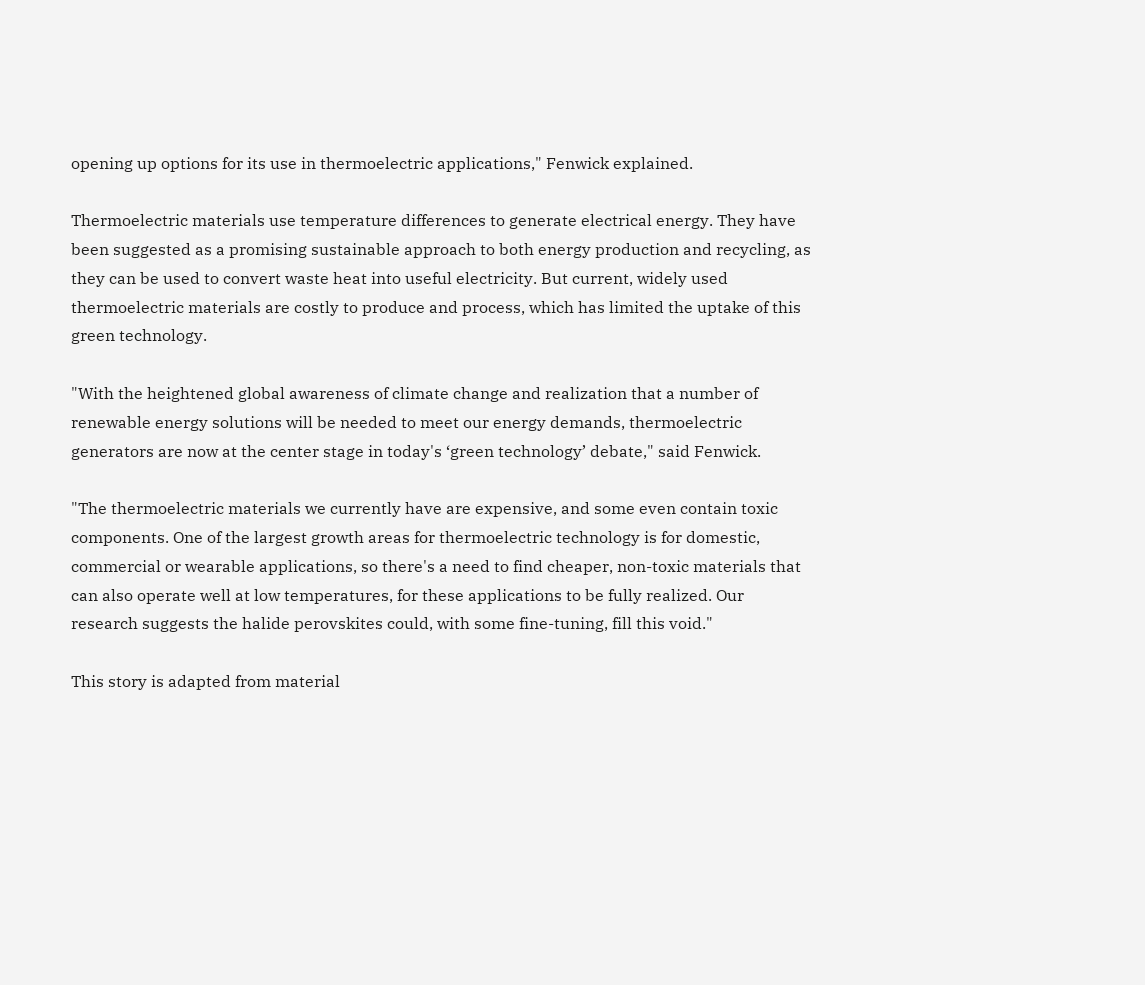opening up options for its use in thermoelectric applications," Fenwick explained.

Thermoelectric materials use temperature differences to generate electrical energy. They have been suggested as a promising sustainable approach to both energy production and recycling, as they can be used to convert waste heat into useful electricity. But current, widely used thermoelectric materials are costly to produce and process, which has limited the uptake of this green technology.

"With the heightened global awareness of climate change and realization that a number of renewable energy solutions will be needed to meet our energy demands, thermoelectric generators are now at the center stage in today's ‘green technology’ debate," said Fenwick.

"The thermoelectric materials we currently have are expensive, and some even contain toxic components. One of the largest growth areas for thermoelectric technology is for domestic, commercial or wearable applications, so there's a need to find cheaper, non-toxic materials that can also operate well at low temperatures, for these applications to be fully realized. Our research suggests the halide perovskites could, with some fine-tuning, fill this void."

This story is adapted from material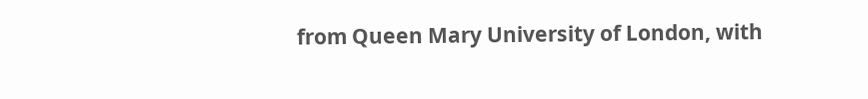from Queen Mary University of London, with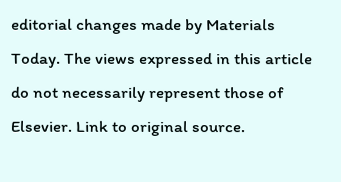editorial changes made by Materials Today. The views expressed in this article do not necessarily represent those of Elsevier. Link to original source.